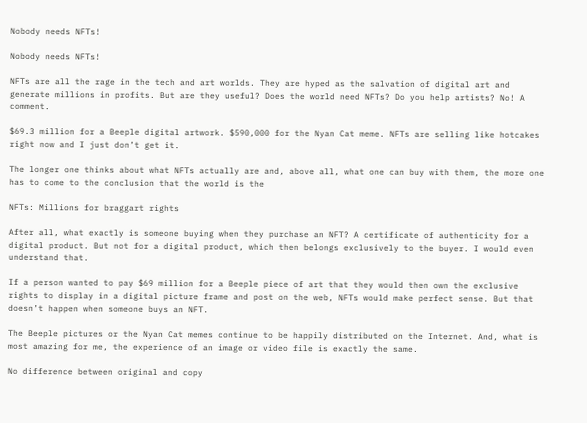Nobody needs NFTs!

Nobody needs NFTs!

NFTs are all the rage in the tech and art worlds. They are hyped as the salvation of digital art and generate millions in profits. But are they useful? Does the world need NFTs? Do you help artists? No! A comment.

$69.3 million for a Beeple digital artwork. $590,000 for the Nyan Cat meme. NFTs are selling like hotcakes right now and I just don’t get it.

The longer one thinks about what NFTs actually are and, above all, what one can buy with them, the more one has to come to the conclusion that the world is the

NFTs: Millions for braggart rights

After all, what exactly is someone buying when they purchase an NFT? A certificate of authenticity for a digital product. But not for a digital product, which then belongs exclusively to the buyer. I would even understand that.

If a person wanted to pay $69 million for a Beeple piece of art that they would then own the exclusive rights to display in a digital picture frame and post on the web, NFTs would make perfect sense. But that doesn’t happen when someone buys an NFT.

The Beeple pictures or the Nyan Cat memes continue to be happily distributed on the Internet. And, what is most amazing for me, the experience of an image or video file is exactly the same.

No difference between original and copy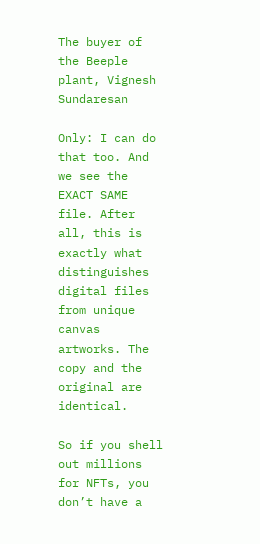The buyer of the Beeple plant, Vignesh Sundaresan

Only: I can do that too. And we see the EXACT SAME file. After all, this is exactly what distinguishes digital files from unique canvas artworks. The copy and the original are identical.

So if you shell out millions for NFTs, you don’t have a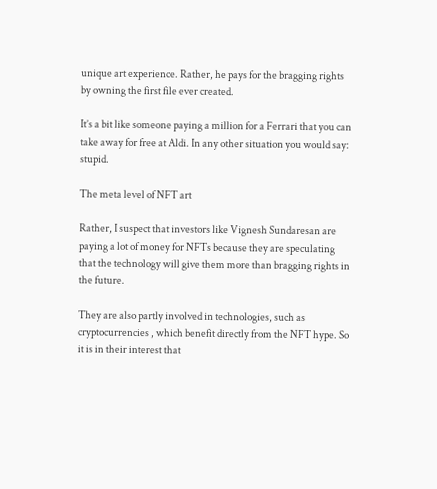unique art experience. Rather, he pays for the bragging rights by owning the first file ever created.

It’s a bit like someone paying a million for a Ferrari that you can take away for free at Aldi. In any other situation you would say: stupid.

The meta level of NFT art

Rather, I suspect that investors like Vignesh Sundaresan are paying a lot of money for NFTs because they are speculating that the technology will give them more than bragging rights in the future.

They are also partly involved in technologies, such as cryptocurrencies , which benefit directly from the NFT hype. So it is in their interest that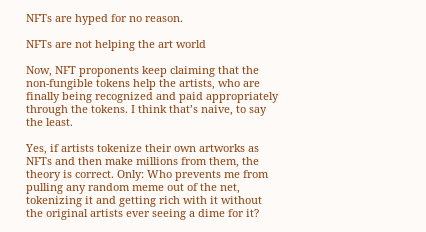NFTs are hyped for no reason.

NFTs are not helping the art world

Now, NFT proponents keep claiming that the non-fungible tokens help the artists, who are finally being recognized and paid appropriately through the tokens. I think that’s naive, to say the least.

Yes, if artists tokenize their own artworks as NFTs and then make millions from them, the theory is correct. Only: Who prevents me from pulling any random meme out of the net, tokenizing it and getting rich with it without the original artists ever seeing a dime for it?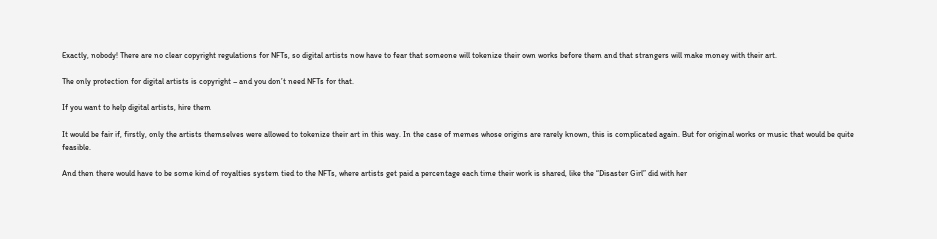Exactly, nobody! There are no clear copyright regulations for NFTs, so digital artists now have to fear that someone will tokenize their own works before them and that strangers will make money with their art.

The only protection for digital artists is copyright – and you don’t need NFTs for that.

If you want to help digital artists, hire them

It would be fair if, firstly, only the artists themselves were allowed to tokenize their art in this way. In the case of memes whose origins are rarely known, this is complicated again. But for original works or music that would be quite feasible.

And then there would have to be some kind of royalties system tied to the NFTs, where artists get paid a percentage each time their work is shared, like the “Disaster Girl” did with her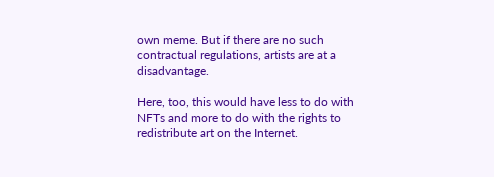own meme. But if there are no such contractual regulations, artists are at a disadvantage.

Here, too, this would have less to do with NFTs and more to do with the rights to redistribute art on the Internet.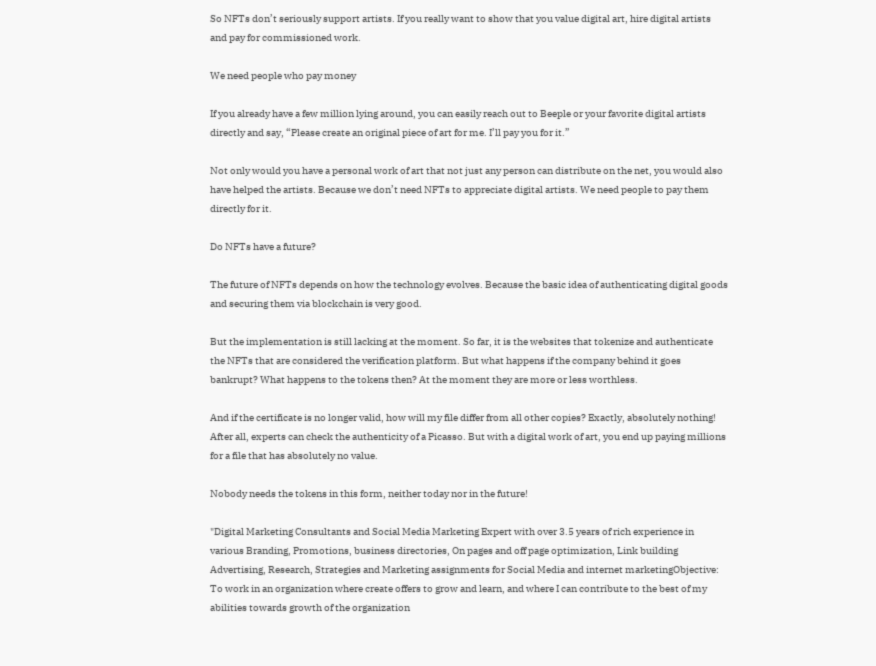So NFTs don’t seriously support artists. If you really want to show that you value digital art, hire digital artists and pay for commissioned work.

We need people who pay money

If you already have a few million lying around, you can easily reach out to Beeple or your favorite digital artists directly and say, “Please create an original piece of art for me. I’ll pay you for it.”

Not only would you have a personal work of art that not just any person can distribute on the net, you would also have helped the artists. Because we don’t need NFTs to appreciate digital artists. We need people to pay them directly for it.

Do NFTs have a future?

The future of NFTs depends on how the technology evolves. Because the basic idea of authenticating digital goods and securing them via blockchain is very good.

But the implementation is still lacking at the moment. So far, it is the websites that tokenize and authenticate the NFTs that are considered the verification platform. But what happens if the company behind it goes bankrupt? What happens to the tokens then? At the moment they are more or less worthless.

And if the certificate is no longer valid, how will my file differ from all other copies? Exactly, absolutely nothing! After all, experts can check the authenticity of a Picasso. But with a digital work of art, you end up paying millions for a file that has absolutely no value.

Nobody needs the tokens in this form, neither today nor in the future!

"Digital Marketing Consultants and Social Media Marketing Expert with over 3.5 years of rich experience in various Branding, Promotions, business directories, On pages and off page optimization, Link building Advertising, Research, Strategies and Marketing assignments for Social Media and internet marketingObjective: To work in an organization where create offers to grow and learn, and where I can contribute to the best of my abilities towards growth of the organization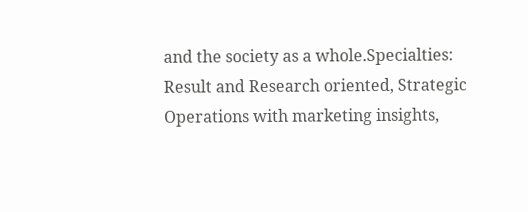and the society as a whole.Specialties: Result and Research oriented, Strategic Operations with marketing insights,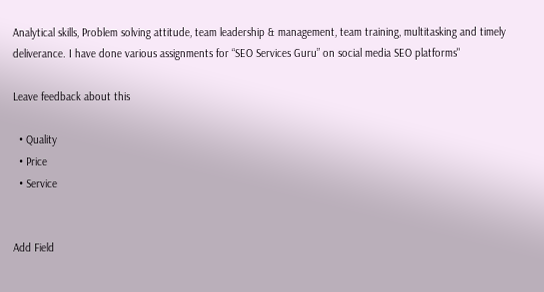Analytical skills, Problem solving attitude, team leadership & management, team training, multitasking and timely deliverance. I have done various assignments for “SEO Services Guru” on social media SEO platforms"

Leave feedback about this

  • Quality
  • Price
  • Service


Add Field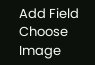Add Field
Choose Image